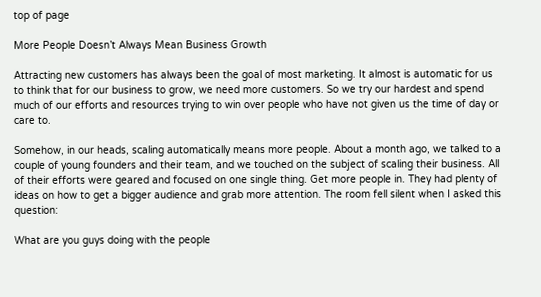top of page

More People Doesn’t Always Mean Business Growth

Attracting new customers has always been the goal of most marketing. It almost is automatic for us to think that for our business to grow, we need more customers. So we try our hardest and spend much of our efforts and resources trying to win over people who have not given us the time of day or care to.

Somehow, in our heads, scaling automatically means more people. About a month ago, we talked to a couple of young founders and their team, and we touched on the subject of scaling their business. All of their efforts were geared and focused on one single thing. Get more people in. They had plenty of ideas on how to get a bigger audience and grab more attention. The room fell silent when I asked this question:

What are you guys doing with the people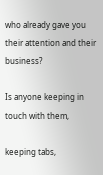who already gave you their attention and their business?

Is anyone keeping in touch with them,

keeping tabs,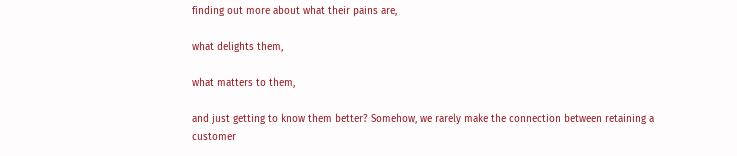finding out more about what their pains are,

what delights them,

what matters to them,

and just getting to know them better? Somehow, we rarely make the connection between retaining a customer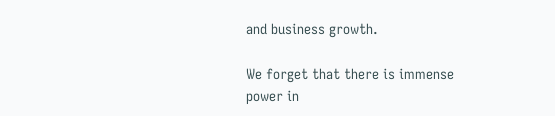and business growth.

We forget that there is immense power in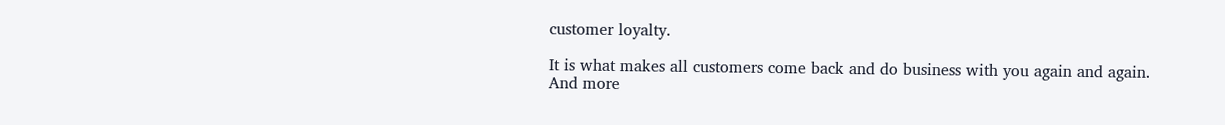customer loyalty.

It is what makes all customers come back and do business with you again and again. And more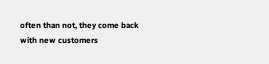often than not, they come back with new customers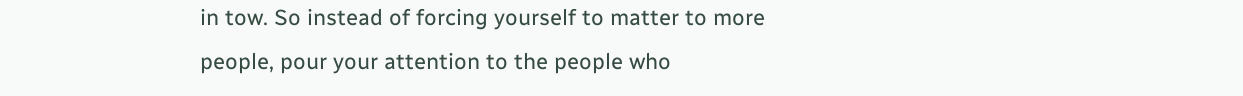in tow. So instead of forcing yourself to matter to more people, pour your attention to the people who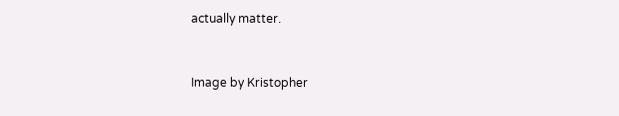actually matter.



Image by Kristopher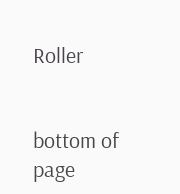Roller


bottom of page